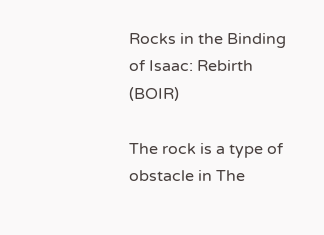Rocks in the Binding of Isaac: Rebirth (BOIR)

The rock is a type of obstacle in The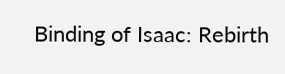Binding of Isaac: Rebirth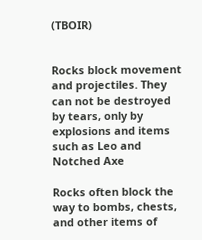(TBOIR)


Rocks block movement and projectiles. They can not be destroyed by tears, only by explosions and items such as Leo and Notched Axe

Rocks often block the way to bombs, chests, and other items of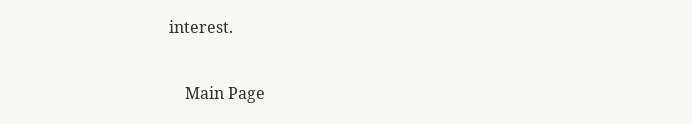interest.

    Main Page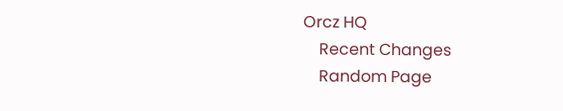Orcz HQ
    Recent Changes
    Random Page